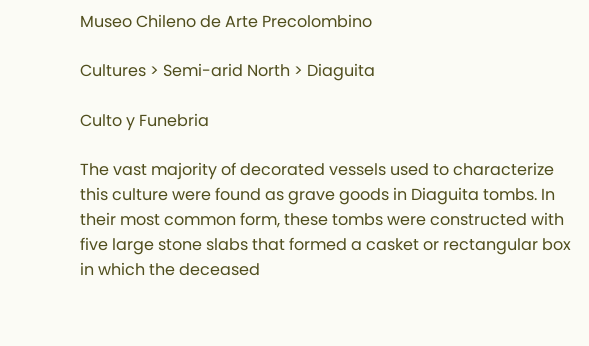Museo Chileno de Arte Precolombino

Cultures > Semi-arid North > Diaguita

Culto y Funebria

The vast majority of decorated vessels used to characterize this culture were found as grave goods in Diaguita tombs. In their most common form, these tombs were constructed with five large stone slabs that formed a casket or rectangular box in which the deceased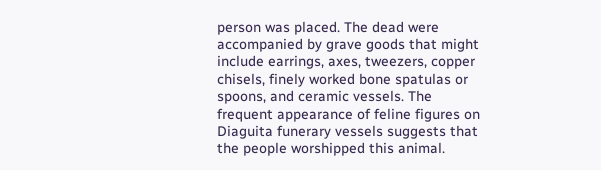person was placed. The dead were accompanied by grave goods that might include earrings, axes, tweezers, copper chisels, finely worked bone spatulas or spoons, and ceramic vessels. The frequent appearance of feline figures on Diaguita funerary vessels suggests that the people worshipped this animal.